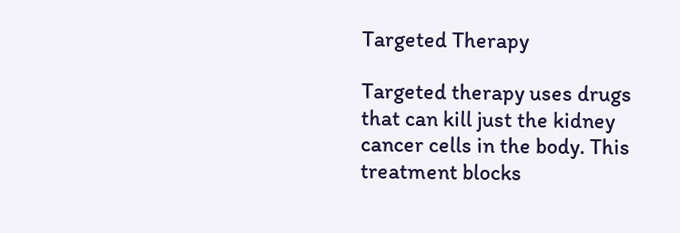Targeted Therapy

Targeted therapy uses drugs that can kill just the kidney cancer cells in the body. This treatment blocks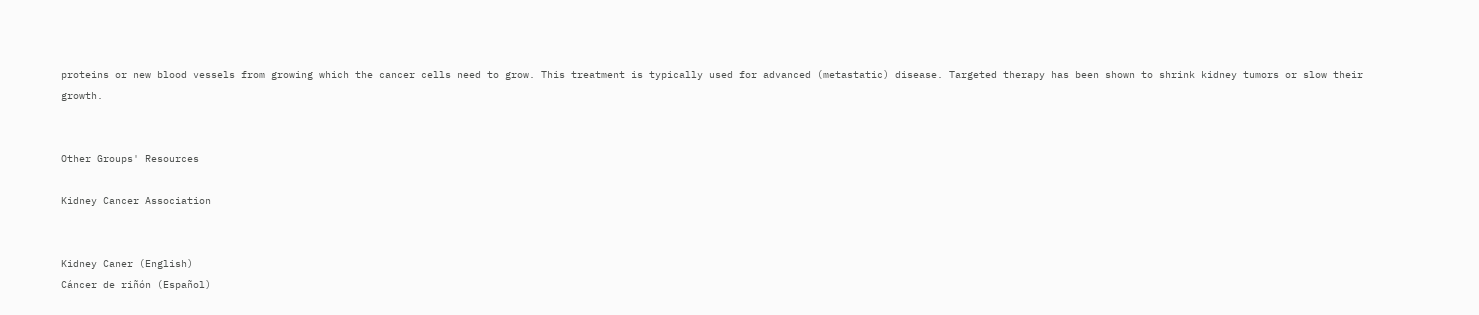proteins or new blood vessels from growing which the cancer cells need to grow. This treatment is typically used for advanced (metastatic) disease. Targeted therapy has been shown to shrink kidney tumors or slow their growth.


Other Groups' Resources

Kidney Cancer Association


Kidney Caner (English)
Cáncer de riñón (Español)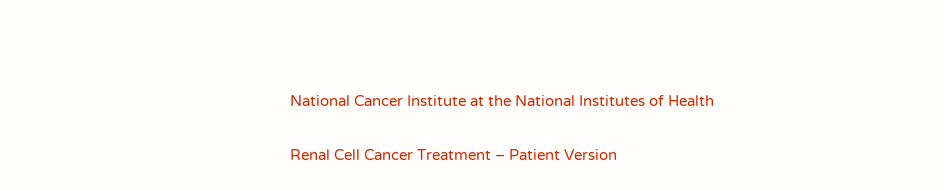National Cancer Institute at the National Institutes of Health

Renal Cell Cancer Treatment – Patient Version